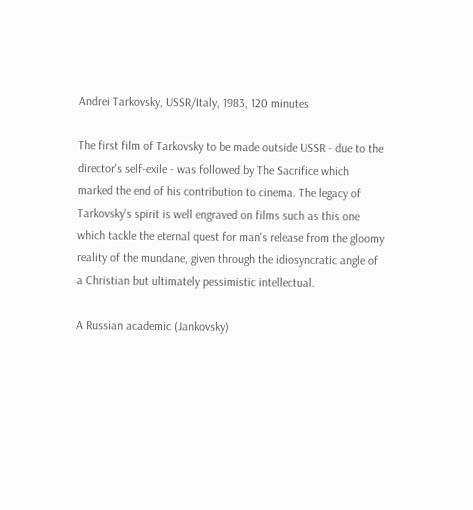Andrei Tarkovsky, USSR/Italy, 1983, 120 minutes

The first film of Tarkovsky to be made outside USSR - due to the director's self-exile - was followed by The Sacrifice which marked the end of his contribution to cinema. The legacy of Tarkovsky's spirit is well engraved on films such as this one which tackle the eternal quest for man's release from the gloomy reality of the mundane, given through the idiosyncratic angle of a Christian but ultimately pessimistic intellectual.

A Russian academic (Jankovsky)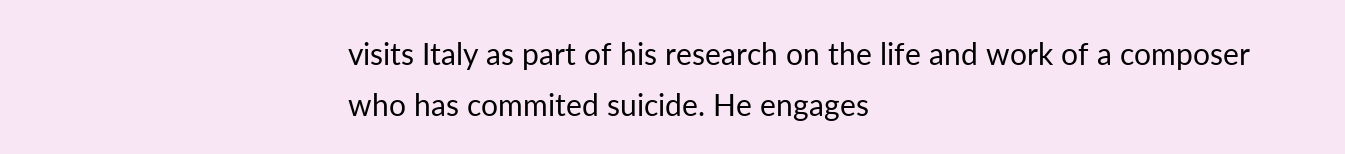visits Italy as part of his research on the life and work of a composer who has commited suicide. He engages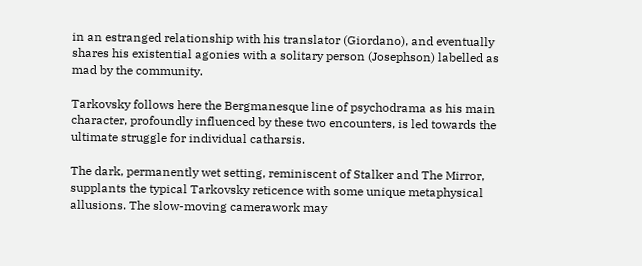in an estranged relationship with his translator (Giordano), and eventually shares his existential agonies with a solitary person (Josephson) labelled as mad by the community.

Tarkovsky follows here the Bergmanesque line of psychodrama as his main character, profoundly influenced by these two encounters, is led towards the ultimate struggle for individual catharsis.

The dark, permanently wet setting, reminiscent of Stalker and The Mirror, supplants the typical Tarkovsky reticence with some unique metaphysical allusions. The slow-moving camerawork may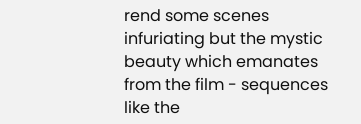rend some scenes infuriating but the mystic beauty which emanates from the film - sequences like the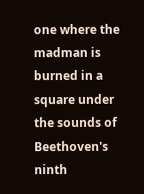one where the madman is burned in a square under the sounds of Beethoven's ninth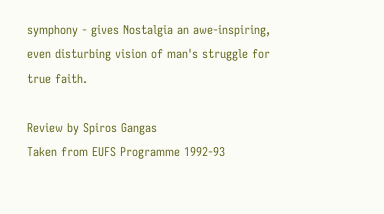symphony - gives Nostalgia an awe-inspiring, even disturbing vision of man's struggle for true faith.

Review by Spiros Gangas
Taken from EUFS Programme 1992-93